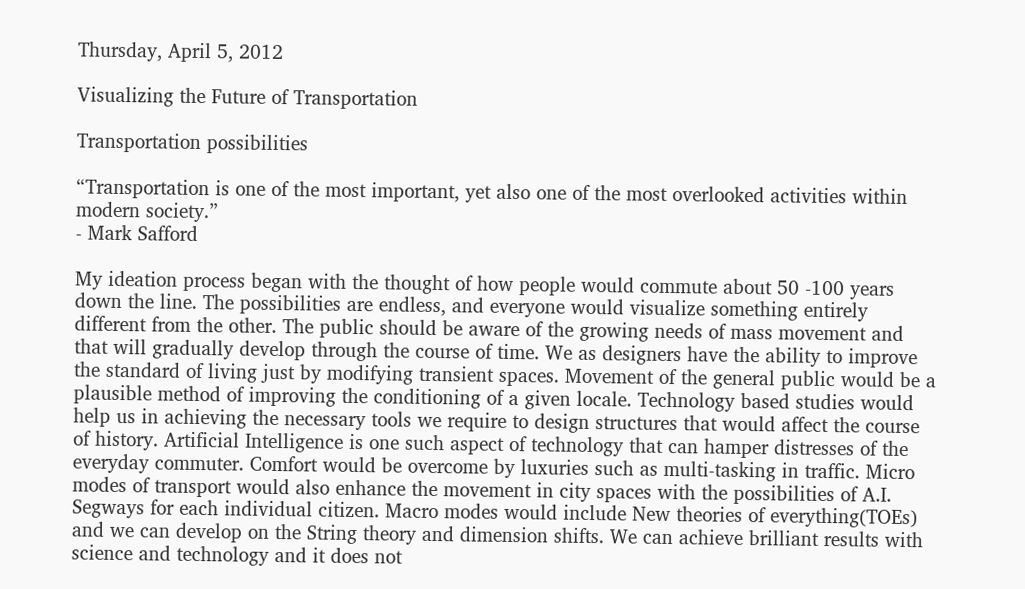Thursday, April 5, 2012

Visualizing the Future of Transportation

Transportation possibilities

“Transportation is one of the most important, yet also one of the most overlooked activities within modern society.”
- Mark Safford

My ideation process began with the thought of how people would commute about 50 -100 years down the line. The possibilities are endless, and everyone would visualize something entirely different from the other. The public should be aware of the growing needs of mass movement and that will gradually develop through the course of time. We as designers have the ability to improve the standard of living just by modifying transient spaces. Movement of the general public would be a plausible method of improving the conditioning of a given locale. Technology based studies would help us in achieving the necessary tools we require to design structures that would affect the course of history. Artificial Intelligence is one such aspect of technology that can hamper distresses of the everyday commuter. Comfort would be overcome by luxuries such as multi-tasking in traffic. Micro modes of transport would also enhance the movement in city spaces with the possibilities of A.I. Segways for each individual citizen. Macro modes would include New theories of everything(TOEs) and we can develop on the String theory and dimension shifts. We can achieve brilliant results with science and technology and it does not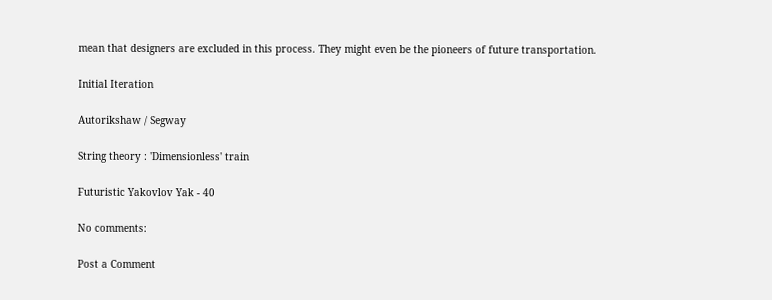mean that designers are excluded in this process. They might even be the pioneers of future transportation.

Initial Iteration

Autorikshaw / Segway

String theory : 'Dimensionless' train

Futuristic Yakovlov Yak - 40

No comments:

Post a Comment